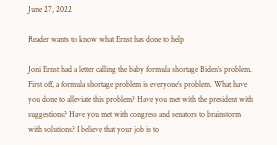June 27, 2022

Reader wants to know what Ernst has done to help

Joni Ernst had a letter calling the baby formula shortage Biden’s problem. First off, a formula shortage problem is everyone’s problem. What have you done to alleviate this problem? Have you met with the president with suggestions? Have you met with congress and senators to brainstorm with solutions? I believe that your job is to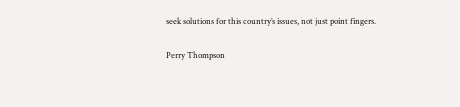seek solutions for this country’s issues, not just point fingers.

Perry Thompson